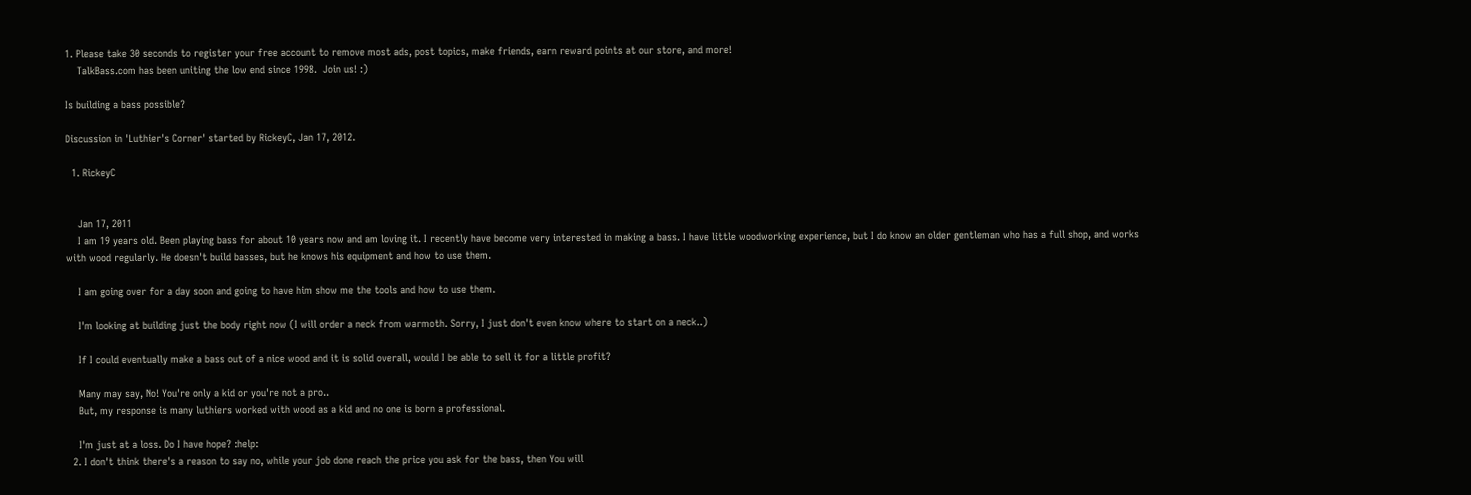1. Please take 30 seconds to register your free account to remove most ads, post topics, make friends, earn reward points at our store, and more!
    TalkBass.com has been uniting the low end since 1998.  Join us! :)

Is building a bass possible?

Discussion in 'Luthier's Corner' started by RickeyC, Jan 17, 2012.

  1. RickeyC


    Jan 17, 2011
    I am 19 years old. Been playing bass for about 10 years now and am loving it. I recently have become very interested in making a bass. I have little woodworking experience, but I do know an older gentleman who has a full shop, and works with wood regularly. He doesn't build basses, but he knows his equipment and how to use them.

    I am going over for a day soon and going to have him show me the tools and how to use them.

    I'm looking at building just the body right now (I will order a neck from warmoth. Sorry, I just don't even know where to start on a neck..)

    If I could eventually make a bass out of a nice wood and it is solid overall, would I be able to sell it for a little profit?

    Many may say, No! You're only a kid or you're not a pro..
    But, my response is many luthiers worked with wood as a kid and no one is born a professional.

    I'm just at a loss. Do I have hope? :help:
  2. I don't think there's a reason to say no, while your job done reach the price you ask for the bass, then You will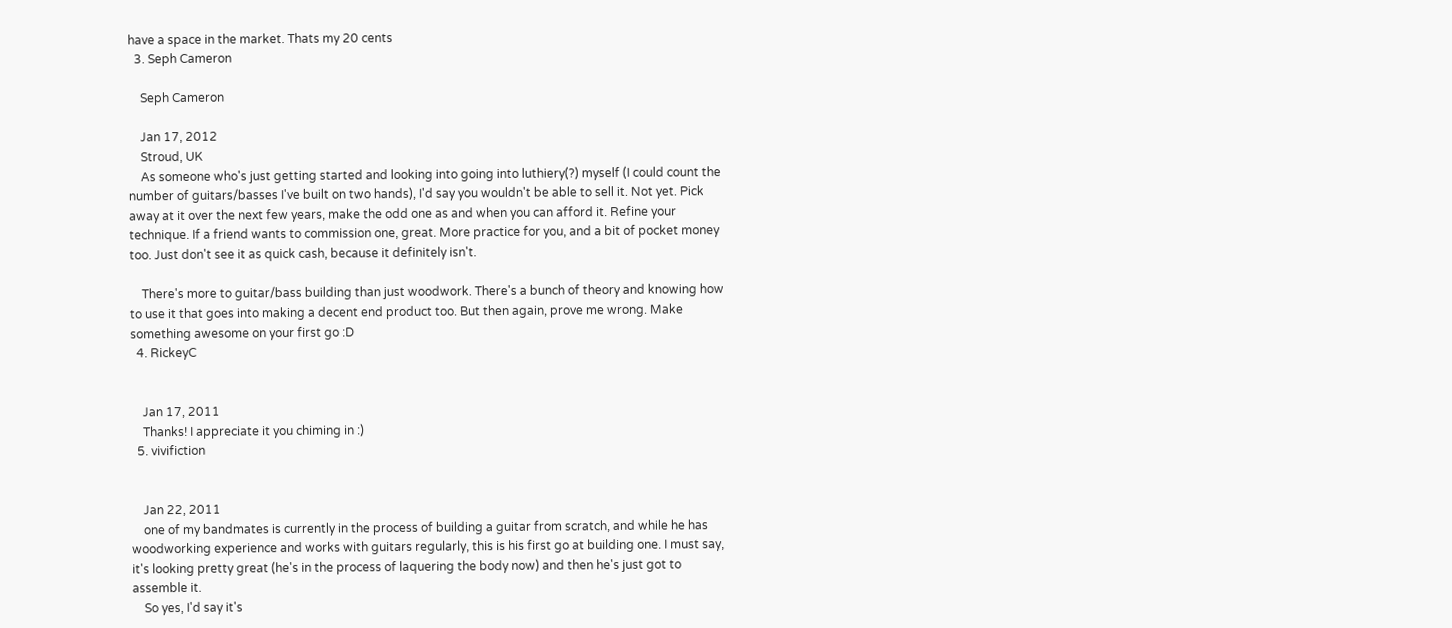have a space in the market. Thats my 20 cents
  3. Seph Cameron

    Seph Cameron

    Jan 17, 2012
    Stroud, UK
    As someone who's just getting started and looking into going into luthiery(?) myself (I could count the number of guitars/basses I've built on two hands), I'd say you wouldn't be able to sell it. Not yet. Pick away at it over the next few years, make the odd one as and when you can afford it. Refine your technique. If a friend wants to commission one, great. More practice for you, and a bit of pocket money too. Just don't see it as quick cash, because it definitely isn't.

    There's more to guitar/bass building than just woodwork. There's a bunch of theory and knowing how to use it that goes into making a decent end product too. But then again, prove me wrong. Make something awesome on your first go :D
  4. RickeyC


    Jan 17, 2011
    Thanks! I appreciate it you chiming in :)
  5. vivifiction


    Jan 22, 2011
    one of my bandmates is currently in the process of building a guitar from scratch, and while he has woodworking experience and works with guitars regularly, this is his first go at building one. I must say, it's looking pretty great (he's in the process of laquering the body now) and then he's just got to assemble it.
    So yes, I'd say it's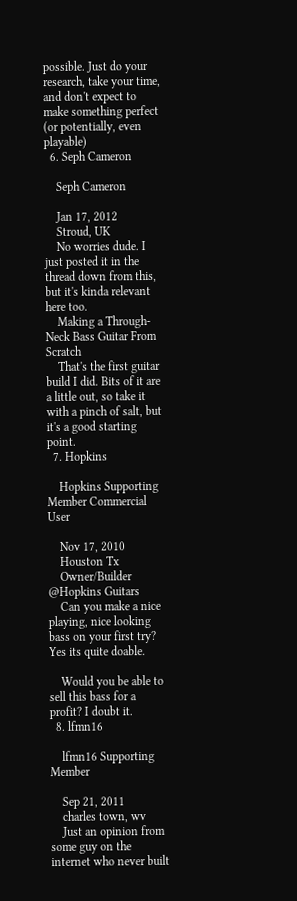possible. Just do your research, take your time, and don't expect to make something perfect (or potentially, even playable)
  6. Seph Cameron

    Seph Cameron

    Jan 17, 2012
    Stroud, UK
    No worries dude. I just posted it in the thread down from this, but it's kinda relevant here too.
    Making a Through-Neck Bass Guitar From Scratch
    That's the first guitar build I did. Bits of it are a little out, so take it with a pinch of salt, but it's a good starting point.
  7. Hopkins

    Hopkins Supporting Member Commercial User

    Nov 17, 2010
    Houston Tx
    Owner/Builder @Hopkins Guitars
    Can you make a nice playing, nice looking bass on your first try? Yes its quite doable.

    Would you be able to sell this bass for a profit? I doubt it.
  8. lfmn16

    lfmn16 Supporting Member

    Sep 21, 2011
    charles town, wv
    Just an opinion from some guy on the internet who never built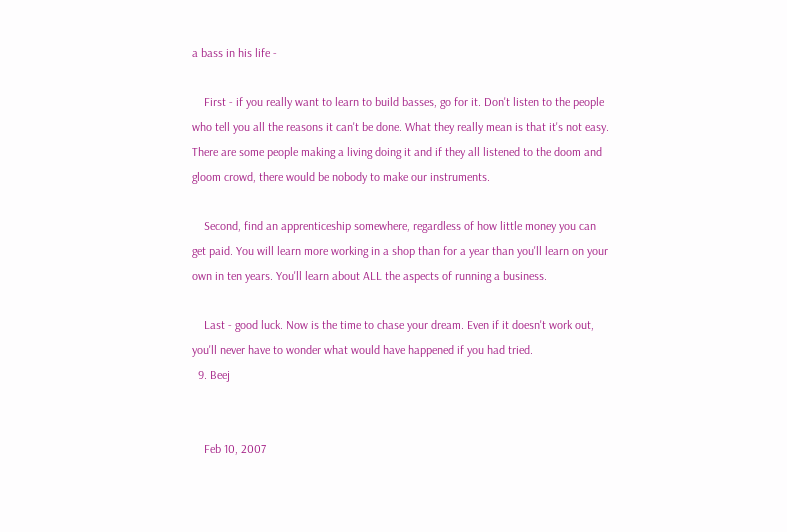a bass in his life -

    First - if you really want to learn to build basses, go for it. Don't listen to the people who tell you all the reasons it can't be done. What they really mean is that it's not easy. There are some people making a living doing it and if they all listened to the doom and gloom crowd, there would be nobody to make our instruments.

    Second, find an apprenticeship somewhere, regardless of how little money you can get paid. You will learn more working in a shop than for a year than you'll learn on your own in ten years. You'll learn about ALL the aspects of running a business.

    Last - good luck. Now is the time to chase your dream. Even if it doesn't work out, you'll never have to wonder what would have happened if you had tried.
  9. Beej


    Feb 10, 2007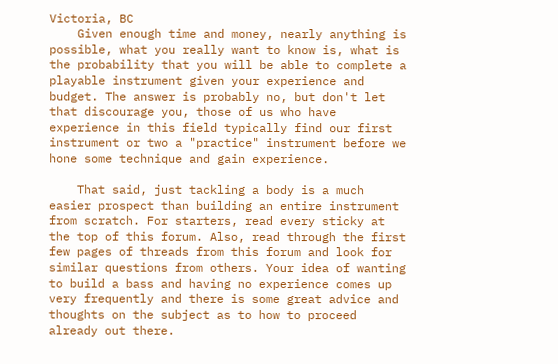Victoria, BC
    Given enough time and money, nearly anything is possible, what you really want to know is, what is the probability that you will be able to complete a playable instrument given your experience and budget. The answer is probably no, but don't let that discourage you, those of us who have experience in this field typically find our first instrument or two a "practice" instrument before we hone some technique and gain experience.

    That said, just tackling a body is a much easier prospect than building an entire instrument from scratch. For starters, read every sticky at the top of this forum. Also, read through the first few pages of threads from this forum and look for similar questions from others. Your idea of wanting to build a bass and having no experience comes up very frequently and there is some great advice and thoughts on the subject as to how to proceed already out there.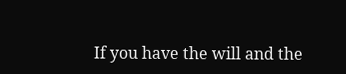If you have the will and the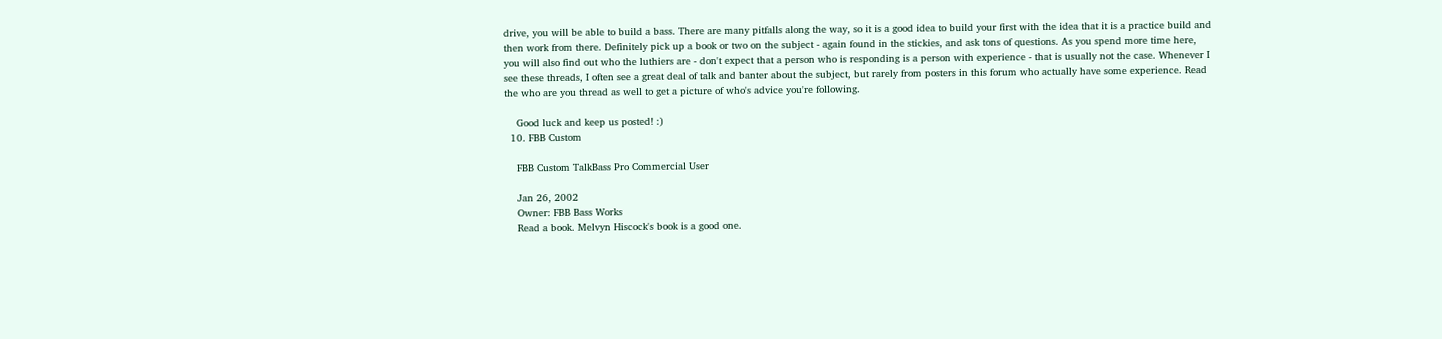drive, you will be able to build a bass. There are many pitfalls along the way, so it is a good idea to build your first with the idea that it is a practice build and then work from there. Definitely pick up a book or two on the subject - again found in the stickies, and ask tons of questions. As you spend more time here, you will also find out who the luthiers are - don't expect that a person who is responding is a person with experience - that is usually not the case. Whenever I see these threads, I often see a great deal of talk and banter about the subject, but rarely from posters in this forum who actually have some experience. Read the who are you thread as well to get a picture of who's advice you're following.

    Good luck and keep us posted! :)
  10. FBB Custom

    FBB Custom TalkBass Pro Commercial User

    Jan 26, 2002
    Owner: FBB Bass Works
    Read a book. Melvyn Hiscock's book is a good one.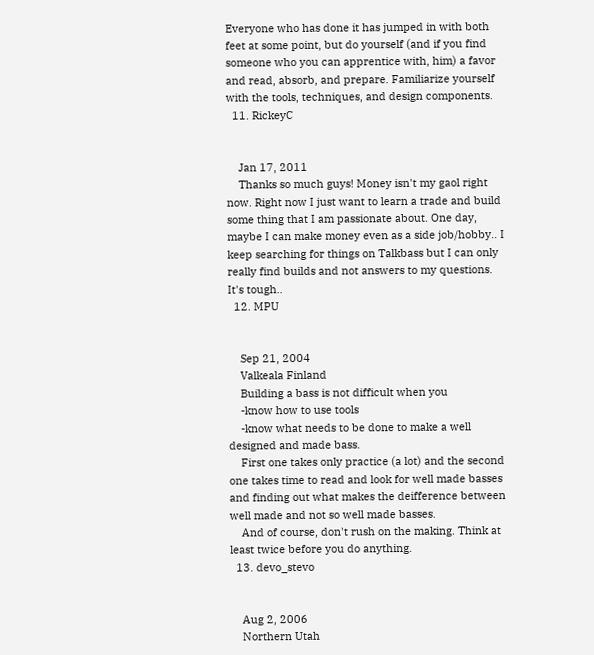Everyone who has done it has jumped in with both feet at some point, but do yourself (and if you find someone who you can apprentice with, him) a favor and read, absorb, and prepare. Familiarize yourself with the tools, techniques, and design components.
  11. RickeyC


    Jan 17, 2011
    Thanks so much guys! Money isn't my gaol right now. Right now I just want to learn a trade and build some thing that I am passionate about. One day, maybe I can make money even as a side job/hobby.. I keep searching for things on Talkbass but I can only really find builds and not answers to my questions. It's tough..
  12. MPU


    Sep 21, 2004
    Valkeala Finland
    Building a bass is not difficult when you
    -know how to use tools
    -know what needs to be done to make a well designed and made bass.
    First one takes only practice (a lot) and the second one takes time to read and look for well made basses and finding out what makes the deifference between well made and not so well made basses.
    And of course, don't rush on the making. Think at least twice before you do anything.
  13. devo_stevo


    Aug 2, 2006
    Northern Utah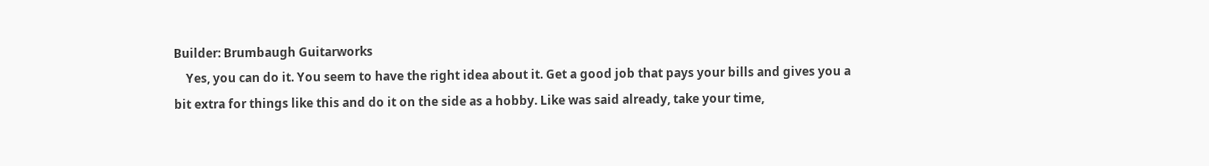Builder: Brumbaugh Guitarworks
    Yes, you can do it. You seem to have the right idea about it. Get a good job that pays your bills and gives you a bit extra for things like this and do it on the side as a hobby. Like was said already, take your time,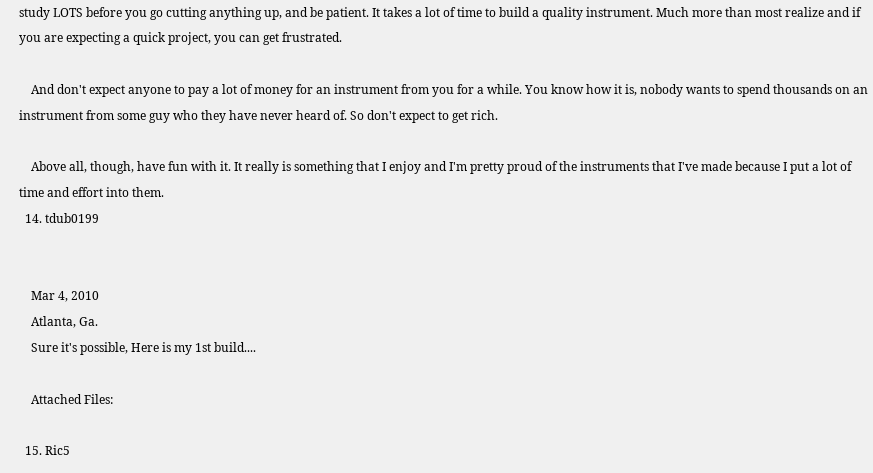study LOTS before you go cutting anything up, and be patient. It takes a lot of time to build a quality instrument. Much more than most realize and if you are expecting a quick project, you can get frustrated.

    And don't expect anyone to pay a lot of money for an instrument from you for a while. You know how it is, nobody wants to spend thousands on an instrument from some guy who they have never heard of. So don't expect to get rich.

    Above all, though, have fun with it. It really is something that I enjoy and I'm pretty proud of the instruments that I've made because I put a lot of time and effort into them.
  14. tdub0199


    Mar 4, 2010
    Atlanta, Ga.
    Sure it's possible, Here is my 1st build....

    Attached Files:

  15. Ric5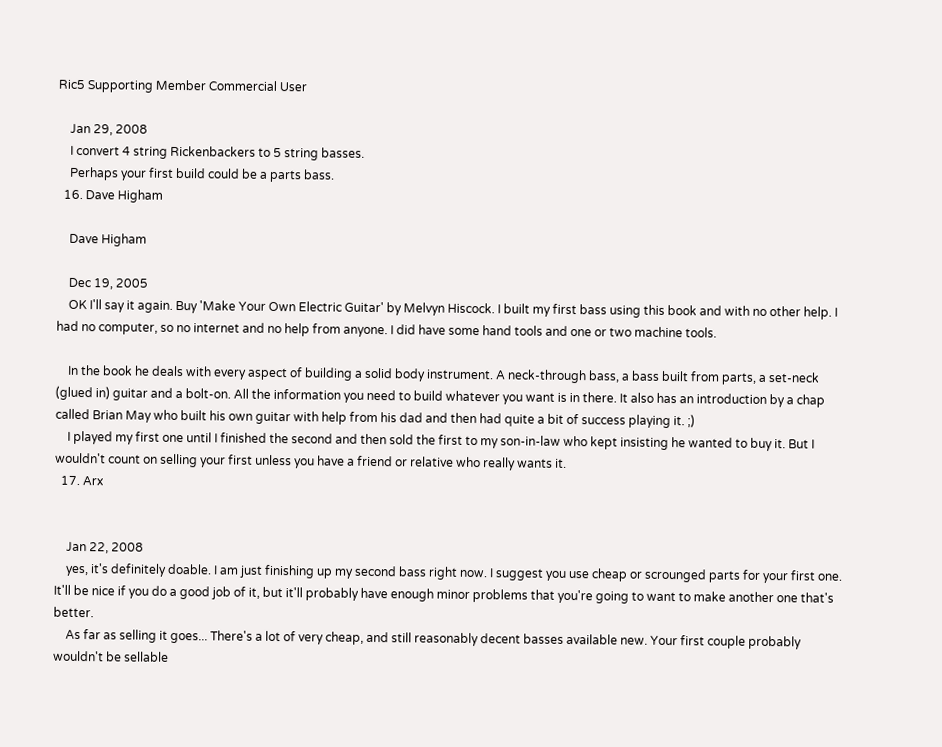Ric5 Supporting Member Commercial User

    Jan 29, 2008
    I convert 4 string Rickenbackers to 5 string basses.
    Perhaps your first build could be a parts bass.
  16. Dave Higham

    Dave Higham

    Dec 19, 2005
    OK I'll say it again. Buy 'Make Your Own Electric Guitar' by Melvyn Hiscock. I built my first bass using this book and with no other help. I had no computer, so no internet and no help from anyone. I did have some hand tools and one or two machine tools.

    In the book he deals with every aspect of building a solid body instrument. A neck-through bass, a bass built from parts, a set-neck (glued in) guitar and a bolt-on. All the information you need to build whatever you want is in there. It also has an introduction by a chap called Brian May who built his own guitar with help from his dad and then had quite a bit of success playing it. ;)
    I played my first one until I finished the second and then sold the first to my son-in-law who kept insisting he wanted to buy it. But I wouldn't count on selling your first unless you have a friend or relative who really wants it.
  17. Arx


    Jan 22, 2008
    yes, it's definitely doable. I am just finishing up my second bass right now. I suggest you use cheap or scrounged parts for your first one. It'll be nice if you do a good job of it, but it'll probably have enough minor problems that you're going to want to make another one that's better.
    As far as selling it goes... There's a lot of very cheap, and still reasonably decent basses available new. Your first couple probably wouldn't be sellable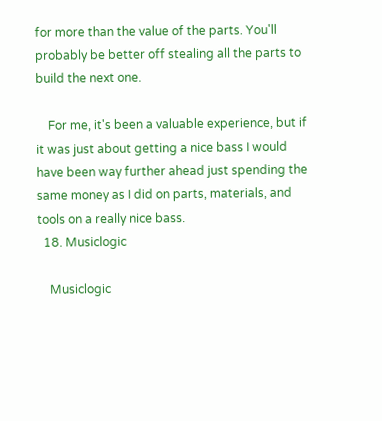for more than the value of the parts. You'll probably be better off stealing all the parts to build the next one.

    For me, it's been a valuable experience, but if it was just about getting a nice bass I would have been way further ahead just spending the same money as I did on parts, materials, and tools on a really nice bass.
  18. Musiclogic

    Musiclogic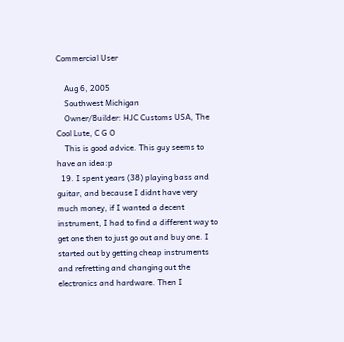Commercial User

    Aug 6, 2005
    Southwest Michigan
    Owner/Builder: HJC Customs USA, The Cool Lute, C G O
    This is good advice. This guy seems to have an idea:p
  19. I spent years (38) playing bass and guitar, and because I didnt have very much money, if I wanted a decent instrument, I had to find a different way to get one then to just go out and buy one. I started out by getting cheap instruments and refretting and changing out the electronics and hardware. Then I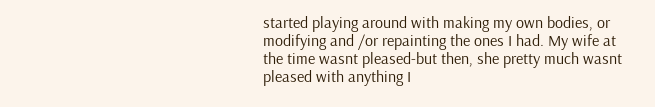started playing around with making my own bodies, or modifying and /or repainting the ones I had. My wife at the time wasnt pleased-but then, she pretty much wasnt pleased with anything I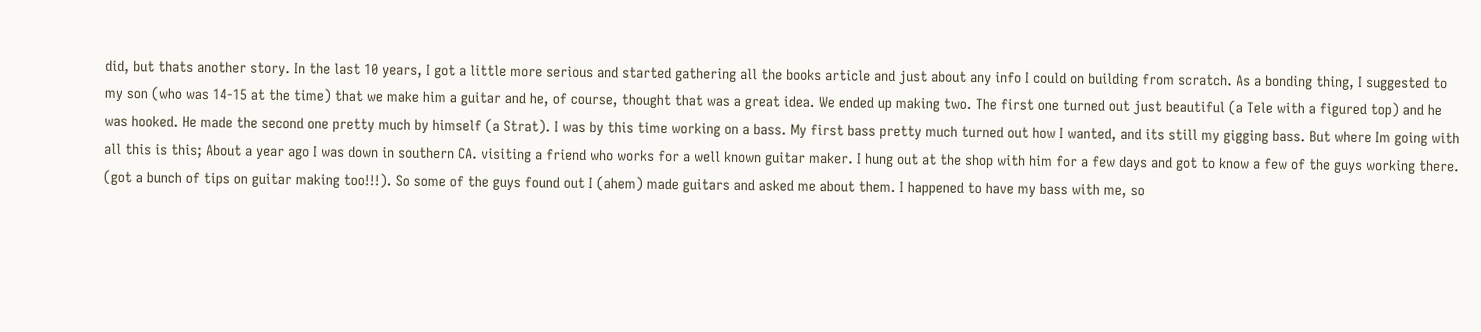did, but thats another story. In the last 10 years, I got a little more serious and started gathering all the books article and just about any info I could on building from scratch. As a bonding thing, I suggested to my son (who was 14-15 at the time) that we make him a guitar and he, of course, thought that was a great idea. We ended up making two. The first one turned out just beautiful (a Tele with a figured top) and he was hooked. He made the second one pretty much by himself (a Strat). I was by this time working on a bass. My first bass pretty much turned out how I wanted, and its still my gigging bass. But where Im going with all this is this; About a year ago I was down in southern CA. visiting a friend who works for a well known guitar maker. I hung out at the shop with him for a few days and got to know a few of the guys working there. (got a bunch of tips on guitar making too!!!). So some of the guys found out I (ahem) made guitars and asked me about them. I happened to have my bass with me, so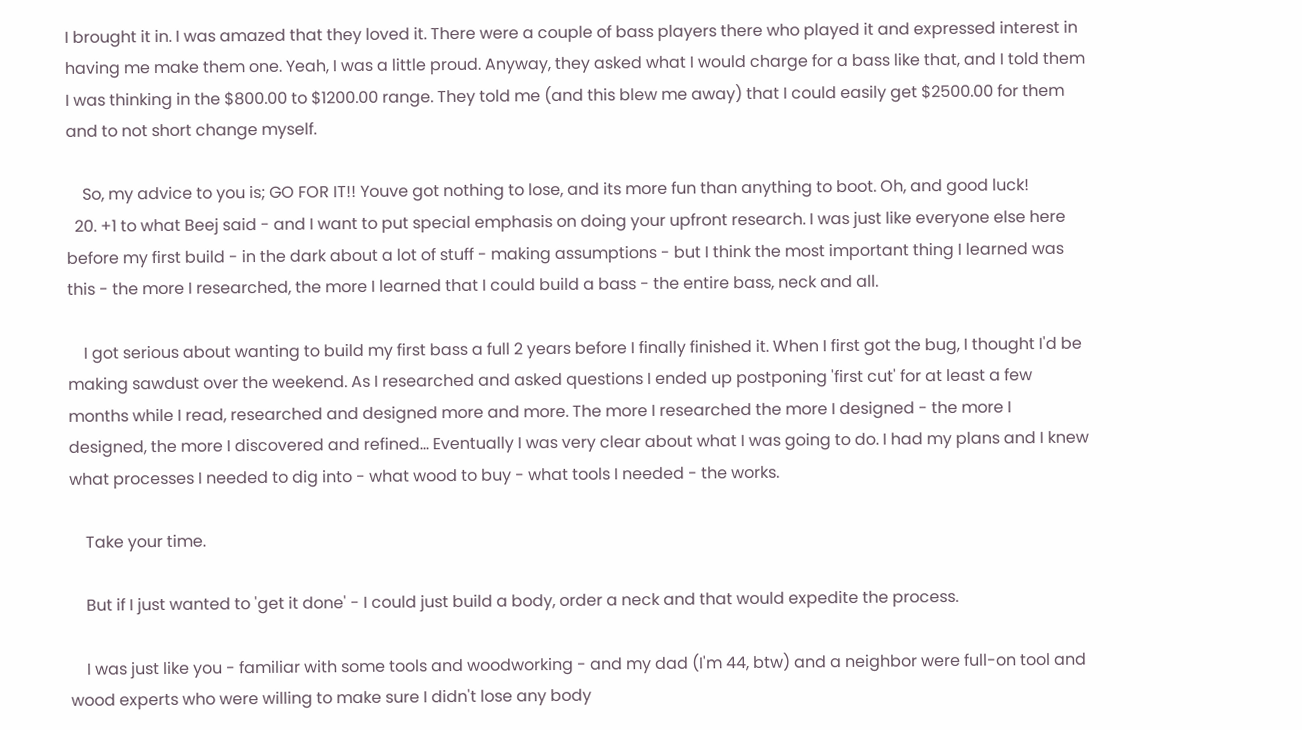I brought it in. I was amazed that they loved it. There were a couple of bass players there who played it and expressed interest in having me make them one. Yeah, I was a little proud. Anyway, they asked what I would charge for a bass like that, and I told them I was thinking in the $800.00 to $1200.00 range. They told me (and this blew me away) that I could easily get $2500.00 for them and to not short change myself.

    So, my advice to you is; GO FOR IT!! Youve got nothing to lose, and its more fun than anything to boot. Oh, and good luck!
  20. +1 to what Beej said - and I want to put special emphasis on doing your upfront research. I was just like everyone else here before my first build - in the dark about a lot of stuff - making assumptions - but I think the most important thing I learned was this - the more I researched, the more I learned that I could build a bass - the entire bass, neck and all.

    I got serious about wanting to build my first bass a full 2 years before I finally finished it. When I first got the bug, I thought I'd be making sawdust over the weekend. As I researched and asked questions I ended up postponing 'first cut' for at least a few months while I read, researched and designed more and more. The more I researched the more I designed - the more I designed, the more I discovered and refined... Eventually I was very clear about what I was going to do. I had my plans and I knew what processes I needed to dig into - what wood to buy - what tools I needed - the works.

    Take your time.

    But if I just wanted to 'get it done' - I could just build a body, order a neck and that would expedite the process.

    I was just like you - familiar with some tools and woodworking - and my dad (I'm 44, btw) and a neighbor were full-on tool and wood experts who were willing to make sure I didn't lose any body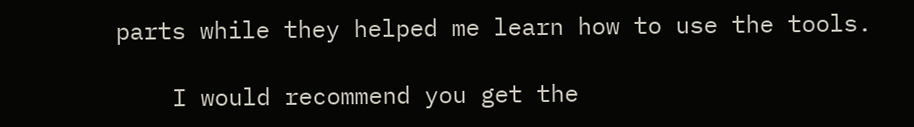parts while they helped me learn how to use the tools.

    I would recommend you get the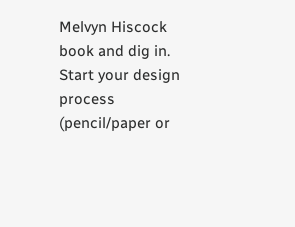Melvyn Hiscock book and dig in. Start your design process (pencil/paper or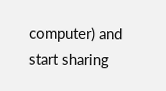computer) and start sharing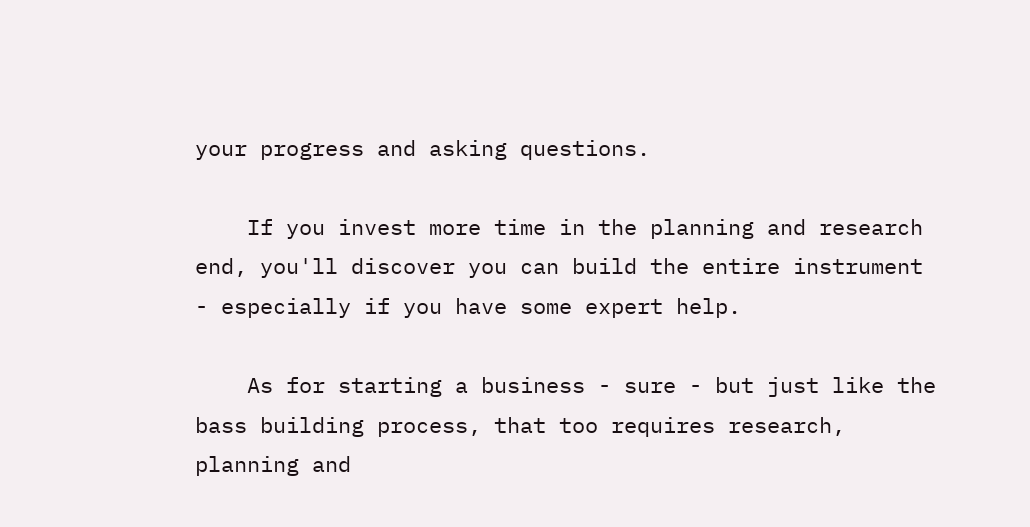your progress and asking questions.

    If you invest more time in the planning and research end, you'll discover you can build the entire instrument - especially if you have some expert help.

    As for starting a business - sure - but just like the bass building process, that too requires research, planning and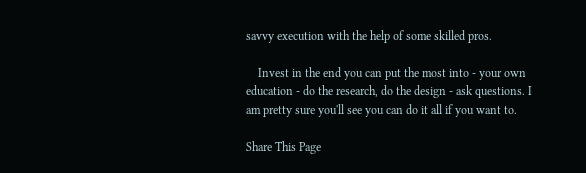savvy execution with the help of some skilled pros.

    Invest in the end you can put the most into - your own education - do the research, do the design - ask questions. I am pretty sure you'll see you can do it all if you want to.

Share This Page